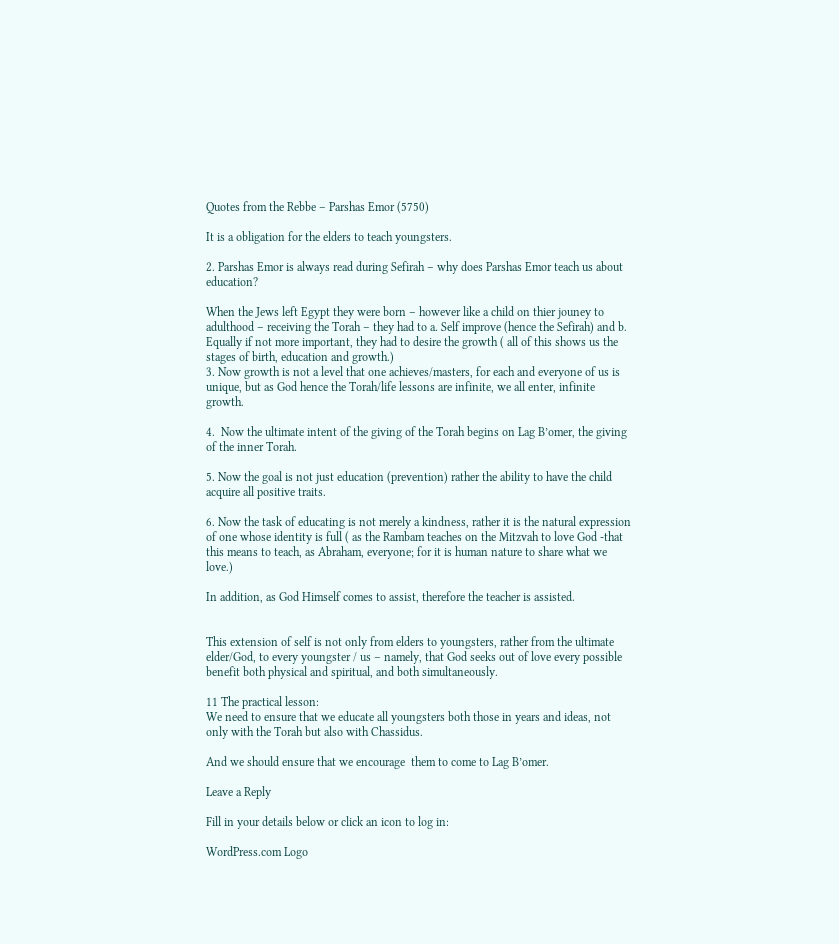Quotes from the Rebbe – Parshas Emor (5750)

It is a obligation for the elders to teach youngsters.

2. Parshas Emor is always read during Sefirah – why does Parshas Emor teach us about education?

When the Jews left Egypt they were born – however like a child on thier jouney to adulthood – receiving the Torah – they had to a. Self improve (hence the Sefirah) and b. Equally if not more important, they had to desire the growth ( all of this shows us the stages of birth, education and growth.)
3. Now growth is not a level that one achieves/masters, for each and everyone of us is unique, but as God hence the Torah/life lessons are infinite, we all enter, infinite growth.

4.  Now the ultimate intent of the giving of the Torah begins on Lag B’omer, the giving of the inner Torah.

5. Now the goal is not just education (prevention) rather the ability to have the child acquire all positive traits.

6. Now the task of educating is not merely a kindness, rather it is the natural expression of one whose identity is full ( as the Rambam teaches on the Mitzvah to love God -that this means to teach, as Abraham, everyone; for it is human nature to share what we love.)

In addition, as God Himself comes to assist, therefore the teacher is assisted.


This extension of self is not only from elders to youngsters, rather from the ultimate elder/God, to every youngster / us – namely, that God seeks out of love every possible benefit both physical and spiritual, and both simultaneously.

11 The practical lesson:
We need to ensure that we educate all youngsters both those in years and ideas, not only with the Torah but also with Chassidus.

And we should ensure that we encourage  them to come to Lag B’omer.

Leave a Reply

Fill in your details below or click an icon to log in:

WordPress.com Logo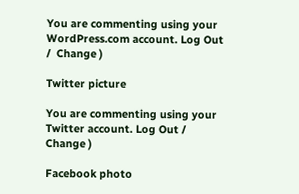You are commenting using your WordPress.com account. Log Out /  Change )

Twitter picture

You are commenting using your Twitter account. Log Out /  Change )

Facebook photo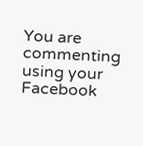You are commenting using your Facebook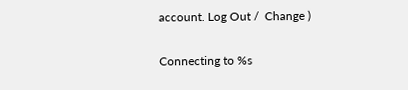account. Log Out /  Change )

Connecting to %s